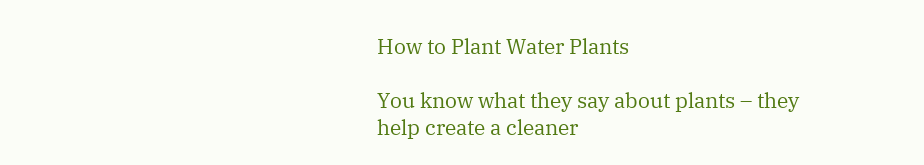How to Plant Water Plants

You know what they say about plants – they help create a cleaner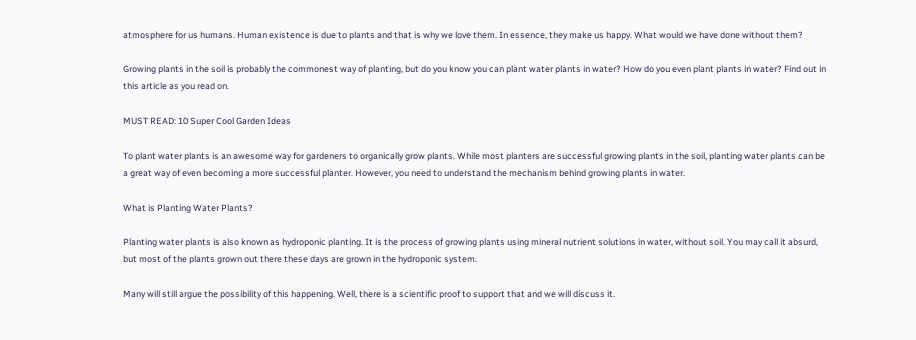atmosphere for us humans. Human existence is due to plants and that is why we love them. In essence, they make us happy. What would we have done without them?

Growing plants in the soil is probably the commonest way of planting, but do you know you can plant water plants in water? How do you even plant plants in water? Find out in this article as you read on.

MUST READ: 10 Super Cool Garden Ideas

To plant water plants is an awesome way for gardeners to organically grow plants. While most planters are successful growing plants in the soil, planting water plants can be a great way of even becoming a more successful planter. However, you need to understand the mechanism behind growing plants in water.

What is Planting Water Plants?

Planting water plants is also known as hydroponic planting. It is the process of growing plants using mineral nutrient solutions in water, without soil. You may call it absurd, but most of the plants grown out there these days are grown in the hydroponic system.

Many will still argue the possibility of this happening. Well, there is a scientific proof to support that and we will discuss it.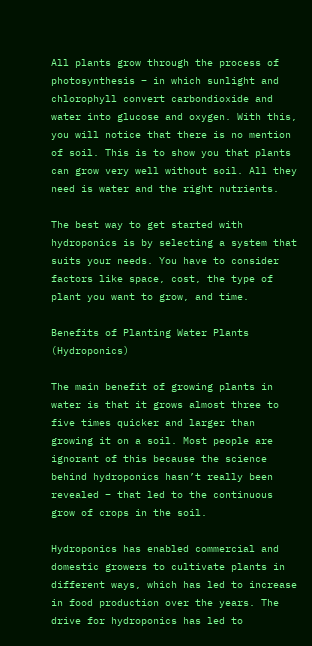All plants grow through the process of photosynthesis – in which sunlight and chlorophyll convert carbondioxide and water into glucose and oxygen. With this, you will notice that there is no mention of soil. This is to show you that plants can grow very well without soil. All they need is water and the right nutrients.

The best way to get started with hydroponics is by selecting a system that suits your needs. You have to consider factors like space, cost, the type of plant you want to grow, and time.

Benefits of Planting Water Plants (Hydroponics)

The main benefit of growing plants in water is that it grows almost three to five times quicker and larger than growing it on a soil. Most people are ignorant of this because the science behind hydroponics hasn’t really been revealed – that led to the continuous grow of crops in the soil.

Hydroponics has enabled commercial and domestic growers to cultivate plants in different ways, which has led to increase in food production over the years. The drive for hydroponics has led to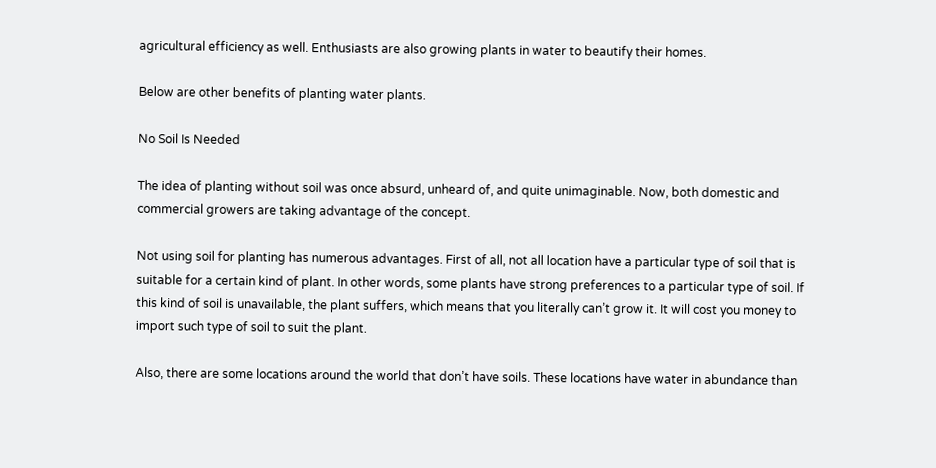agricultural efficiency as well. Enthusiasts are also growing plants in water to beautify their homes.

Below are other benefits of planting water plants.

No Soil Is Needed

The idea of planting without soil was once absurd, unheard of, and quite unimaginable. Now, both domestic and commercial growers are taking advantage of the concept.

Not using soil for planting has numerous advantages. First of all, not all location have a particular type of soil that is suitable for a certain kind of plant. In other words, some plants have strong preferences to a particular type of soil. If this kind of soil is unavailable, the plant suffers, which means that you literally can’t grow it. It will cost you money to import such type of soil to suit the plant.

Also, there are some locations around the world that don’t have soils. These locations have water in abundance than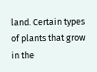land. Certain types of plants that grow in the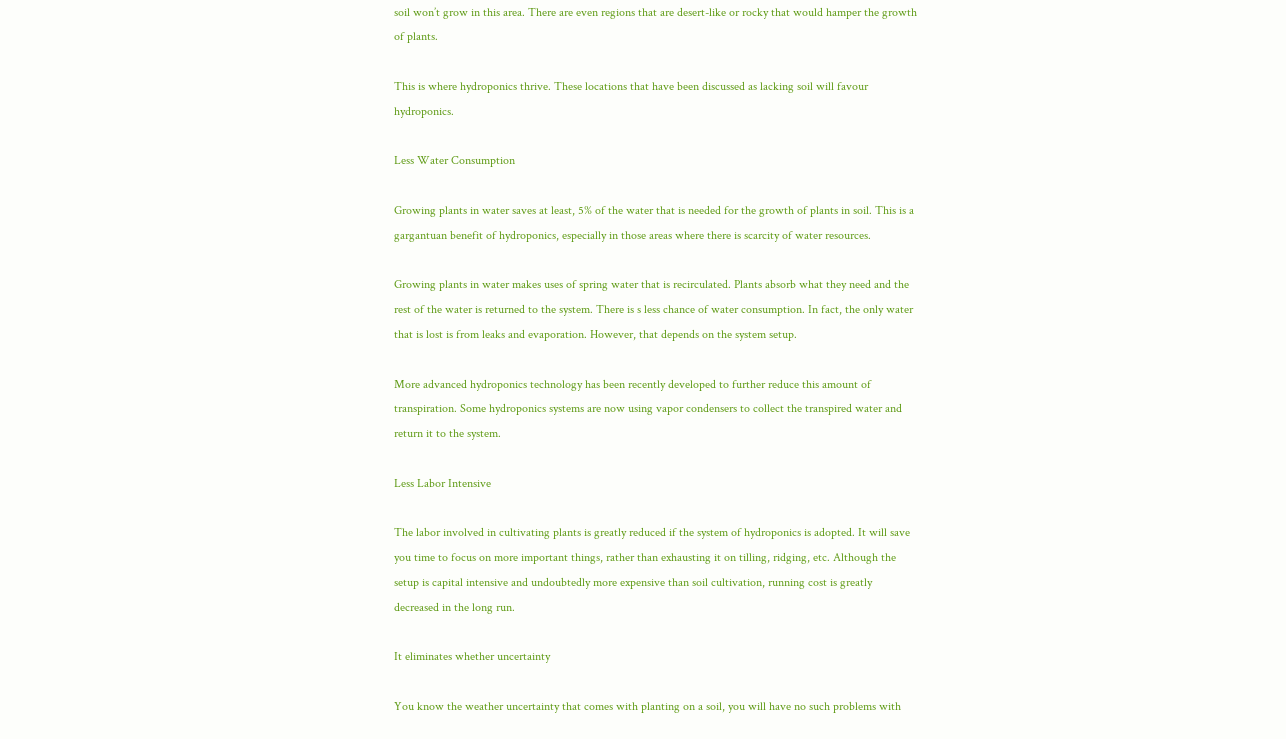soil won’t grow in this area. There are even regions that are desert-like or rocky that would hamper the growth of plants.

This is where hydroponics thrive. These locations that have been discussed as lacking soil will favour hydroponics.

Less Water Consumption

Growing plants in water saves at least, 5% of the water that is needed for the growth of plants in soil. This is a gargantuan benefit of hydroponics, especially in those areas where there is scarcity of water resources.

Growing plants in water makes uses of spring water that is recirculated. Plants absorb what they need and the rest of the water is returned to the system. There is s less chance of water consumption. In fact, the only water that is lost is from leaks and evaporation. However, that depends on the system setup.

More advanced hydroponics technology has been recently developed to further reduce this amount of transpiration. Some hydroponics systems are now using vapor condensers to collect the transpired water and return it to the system.

Less Labor Intensive

The labor involved in cultivating plants is greatly reduced if the system of hydroponics is adopted. It will save you time to focus on more important things, rather than exhausting it on tilling, ridging, etc. Although the setup is capital intensive and undoubtedly more expensive than soil cultivation, running cost is greatly decreased in the long run.

It eliminates whether uncertainty

You know the weather uncertainty that comes with planting on a soil, you will have no such problems with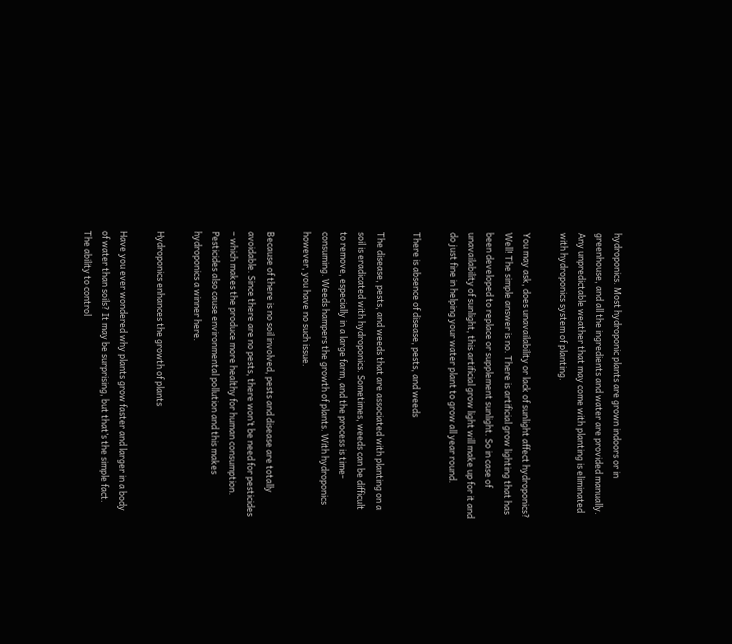hydroponics. Most hydroponic plants are grown indoors or in greenhouse, and all the ingredients and water are provided manually. Any unpredictable weather that may come with planting is eliminated with hydroponics system of planting.

You may ask, does unavailability or lack of sunlight affect hydroponics? Well! The simple answer is no. There is artificial grow lighting that has been developed to replace or supplement sunlight. So in case of unavailability of sunlight, this artificial grow light will make up for it and do just fine in helping your water plant to grow all year round.

There is absence of disease, pests, and weeds

The disease, pests, and weeds that are associated with planting on a soil is eradicated with hydroponics. Sometimes, weeds can be difficult to remove, especially in a large farm, and the process is time-consuming. Weeds hampers the growth of plants. With hydroponics however, you have no such issue.

Because of there is no soil involved, pests and disease are totally avoidable. Since there are no pests, there won’t be need for pesticides – which makes the produce more healthy for human consumption. Pesticides also cause environmental pollution and this makes hydroponics a winner here.

Hydroponics enhances the growth of plants

Have you ever wondered why plants grow faster and larger in a body of water than soils? It may be surprising, but that’s the simple fact. The ability to control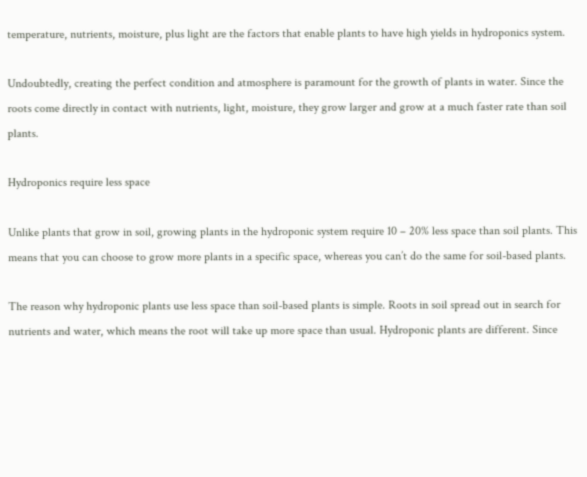temperature, nutrients, moisture, plus light are the factors that enable plants to have high yields in hydroponics system.

Undoubtedly, creating the perfect condition and atmosphere is paramount for the growth of plants in water. Since the roots come directly in contact with nutrients, light, moisture, they grow larger and grow at a much faster rate than soil plants.

Hydroponics require less space

Unlike plants that grow in soil, growing plants in the hydroponic system require 10 – 20% less space than soil plants. This means that you can choose to grow more plants in a specific space, whereas you can’t do the same for soil-based plants.

The reason why hydroponic plants use less space than soil-based plants is simple. Roots in soil spread out in search for nutrients and water, which means the root will take up more space than usual. Hydroponic plants are different. Since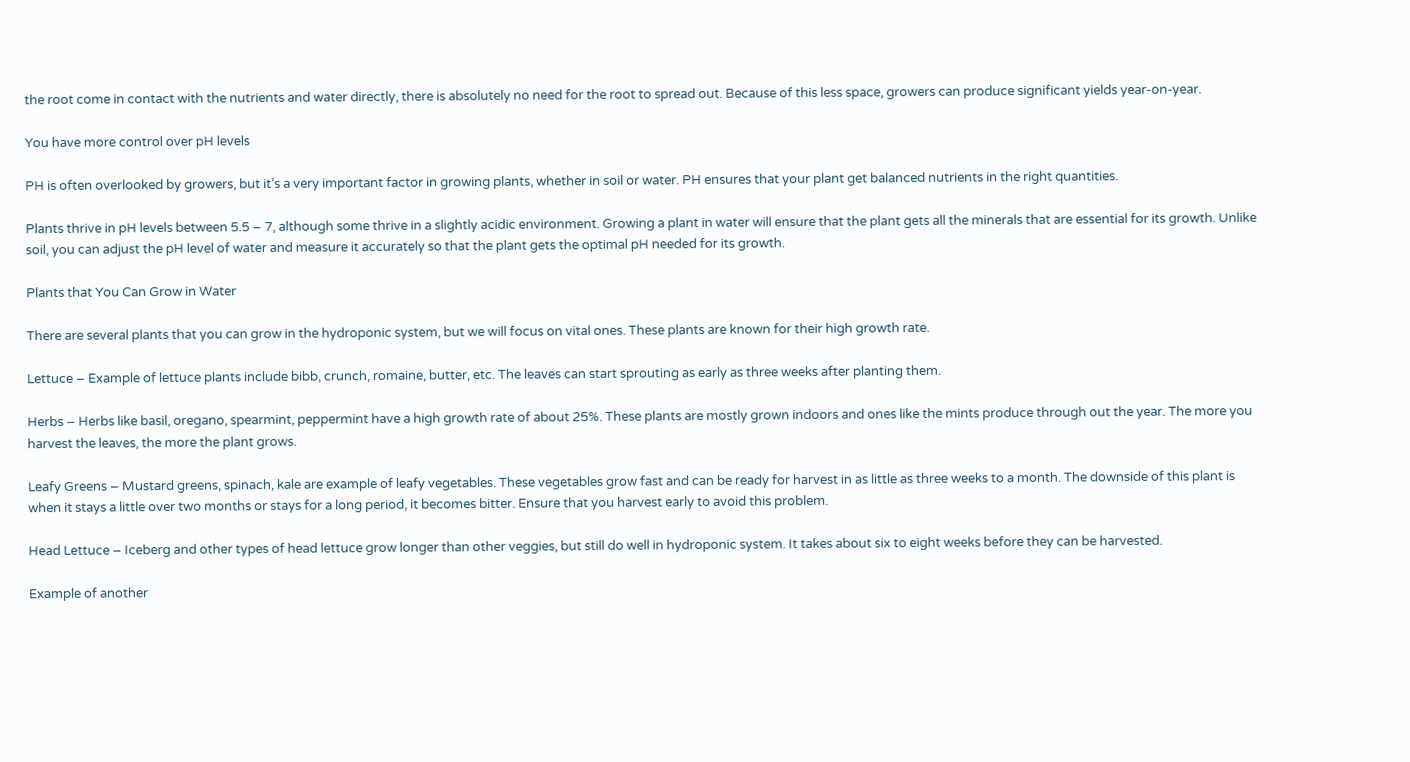the root come in contact with the nutrients and water directly, there is absolutely no need for the root to spread out. Because of this less space, growers can produce significant yields year-on-year.

You have more control over pH levels

PH is often overlooked by growers, but it’s a very important factor in growing plants, whether in soil or water. PH ensures that your plant get balanced nutrients in the right quantities.

Plants thrive in pH levels between 5.5 – 7, although some thrive in a slightly acidic environment. Growing a plant in water will ensure that the plant gets all the minerals that are essential for its growth. Unlike soil, you can adjust the pH level of water and measure it accurately so that the plant gets the optimal pH needed for its growth.

Plants that You Can Grow in Water

There are several plants that you can grow in the hydroponic system, but we will focus on vital ones. These plants are known for their high growth rate.

Lettuce – Example of lettuce plants include bibb, crunch, romaine, butter, etc. The leaves can start sprouting as early as three weeks after planting them.

Herbs – Herbs like basil, oregano, spearmint, peppermint have a high growth rate of about 25%. These plants are mostly grown indoors and ones like the mints produce through out the year. The more you harvest the leaves, the more the plant grows.

Leafy Greens – Mustard greens, spinach, kale are example of leafy vegetables. These vegetables grow fast and can be ready for harvest in as little as three weeks to a month. The downside of this plant is when it stays a little over two months or stays for a long period, it becomes bitter. Ensure that you harvest early to avoid this problem.

Head Lettuce – Iceberg and other types of head lettuce grow longer than other veggies, but still do well in hydroponic system. It takes about six to eight weeks before they can be harvested.

Example of another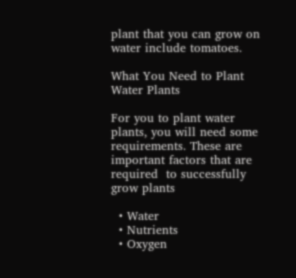plant that you can grow on water include tomatoes.

What You Need to Plant Water Plants

For you to plant water plants, you will need some requirements. These are important factors that are required  to successfully grow plants

  • Water
  • Nutrients
  • Oxygen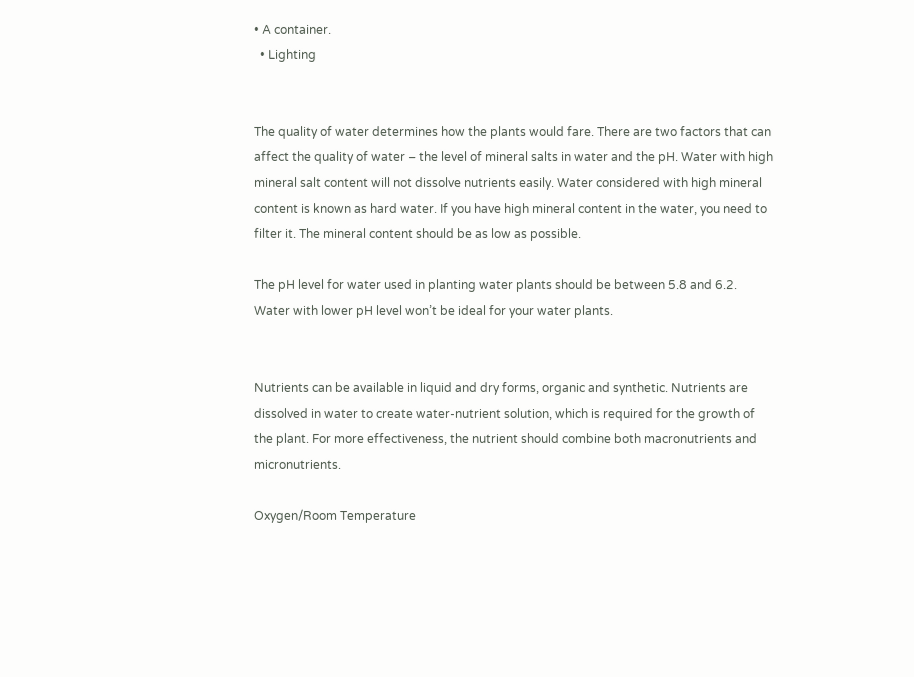• A container.
  • Lighting


The quality of water determines how the plants would fare. There are two factors that can affect the quality of water – the level of mineral salts in water and the pH. Water with high mineral salt content will not dissolve nutrients easily. Water considered with high mineral content is known as hard water. If you have high mineral content in the water, you need to filter it. The mineral content should be as low as possible.

The pH level for water used in planting water plants should be between 5.8 and 6.2. Water with lower pH level won’t be ideal for your water plants.


Nutrients can be available in liquid and dry forms, organic and synthetic. Nutrients are dissolved in water to create water-nutrient solution, which is required for the growth of the plant. For more effectiveness, the nutrient should combine both macronutrients and micronutrients.

Oxygen/Room Temperature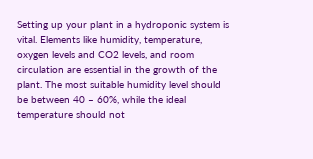Setting up your plant in a hydroponic system is vital. Elements like humidity, temperature, oxygen levels and CO2 levels, and room circulation are essential in the growth of the plant. The most suitable humidity level should be between 40 – 60%, while the ideal temperature should not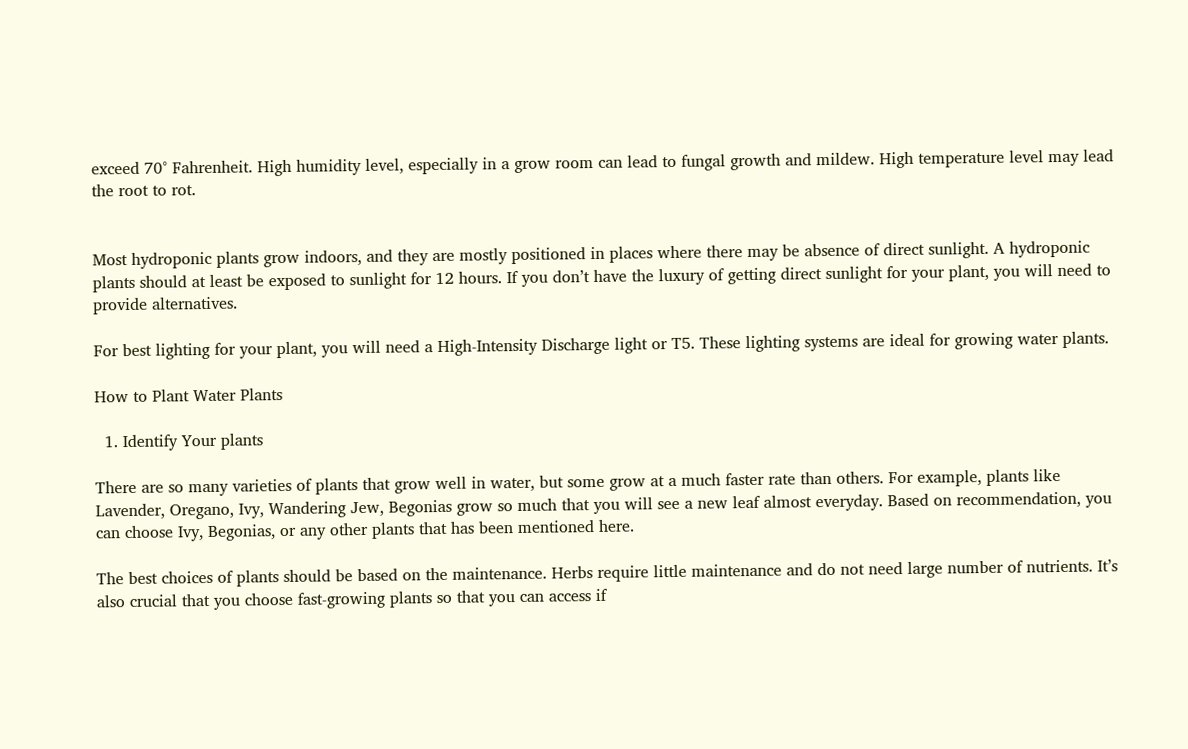exceed 70° Fahrenheit. High humidity level, especially in a grow room can lead to fungal growth and mildew. High temperature level may lead the root to rot.


Most hydroponic plants grow indoors, and they are mostly positioned in places where there may be absence of direct sunlight. A hydroponic plants should at least be exposed to sunlight for 12 hours. If you don’t have the luxury of getting direct sunlight for your plant, you will need to provide alternatives.

For best lighting for your plant, you will need a High-Intensity Discharge light or T5. These lighting systems are ideal for growing water plants.

How to Plant Water Plants

  1. Identify Your plants

There are so many varieties of plants that grow well in water, but some grow at a much faster rate than others. For example, plants like Lavender, Oregano, Ivy, Wandering Jew, Begonias grow so much that you will see a new leaf almost everyday. Based on recommendation, you can choose Ivy, Begonias, or any other plants that has been mentioned here.

The best choices of plants should be based on the maintenance. Herbs require little maintenance and do not need large number of nutrients. It’s also crucial that you choose fast-growing plants so that you can access if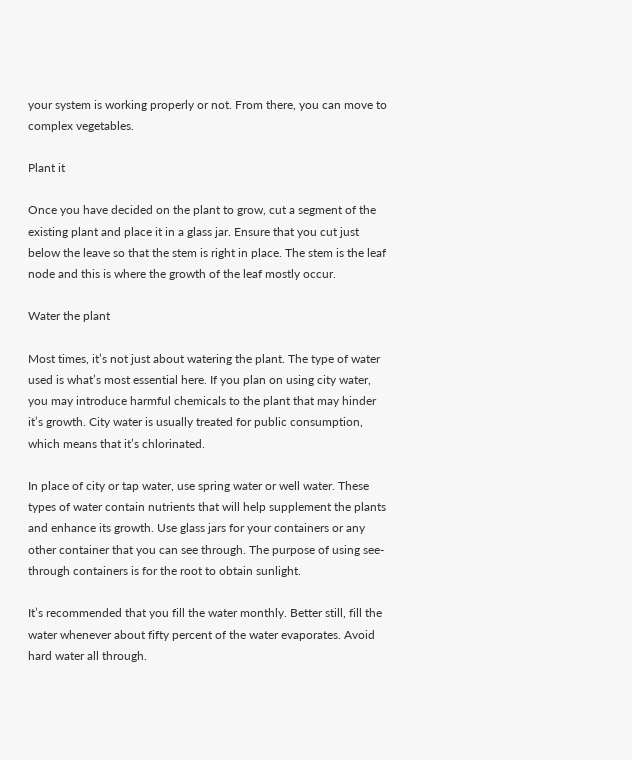your system is working properly or not. From there, you can move to complex vegetables.

Plant it

Once you have decided on the plant to grow, cut a segment of the existing plant and place it in a glass jar. Ensure that you cut just below the leave so that the stem is right in place. The stem is the leaf node and this is where the growth of the leaf mostly occur.

Water the plant

Most times, it’s not just about watering the plant. The type of water used is what’s most essential here. If you plan on using city water, you may introduce harmful chemicals to the plant that may hinder it’s growth. City water is usually treated for public consumption, which means that it’s chlorinated.

In place of city or tap water, use spring water or well water. These types of water contain nutrients that will help supplement the plants and enhance its growth. Use glass jars for your containers or any other container that you can see through. The purpose of using see-through containers is for the root to obtain sunlight.

It’s recommended that you fill the water monthly. Better still, fill the water whenever about fifty percent of the water evaporates. Avoid hard water all through.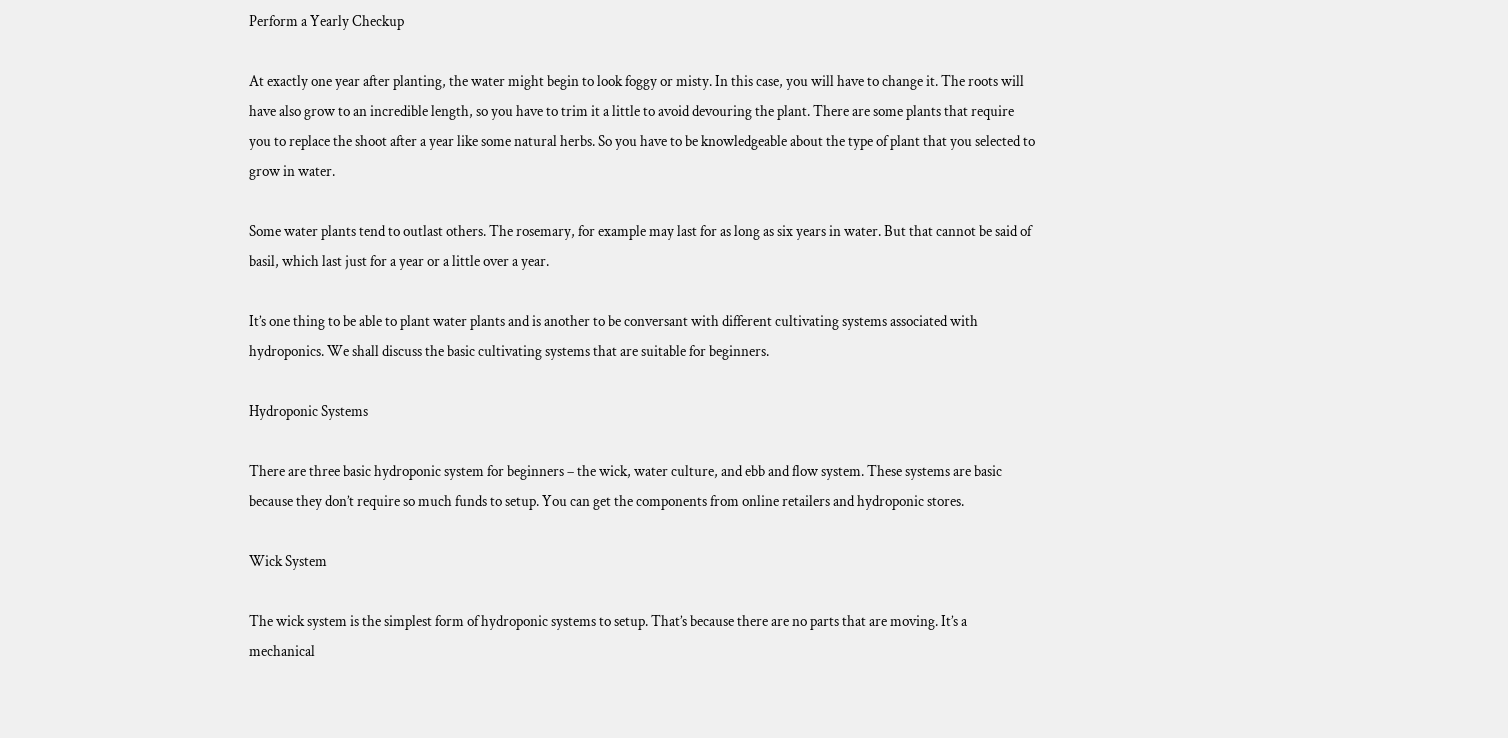Perform a Yearly Checkup

At exactly one year after planting, the water might begin to look foggy or misty. In this case, you will have to change it. The roots will have also grow to an incredible length, so you have to trim it a little to avoid devouring the plant. There are some plants that require you to replace the shoot after a year like some natural herbs. So you have to be knowledgeable about the type of plant that you selected to grow in water.

Some water plants tend to outlast others. The rosemary, for example may last for as long as six years in water. But that cannot be said of basil, which last just for a year or a little over a year.

It’s one thing to be able to plant water plants and is another to be conversant with different cultivating systems associated with hydroponics. We shall discuss the basic cultivating systems that are suitable for beginners.

Hydroponic Systems

There are three basic hydroponic system for beginners – the wick, water culture, and ebb and flow system. These systems are basic because they don’t require so much funds to setup. You can get the components from online retailers and hydroponic stores.

Wick System

The wick system is the simplest form of hydroponic systems to setup. That’s because there are no parts that are moving. It’s a mechanical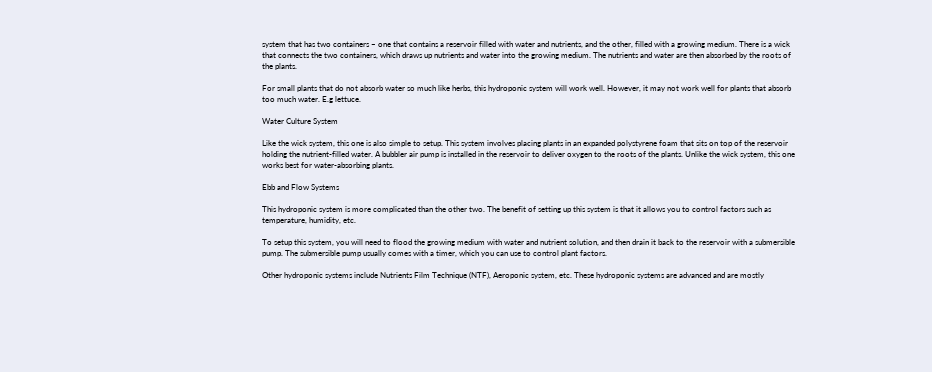system that has two containers – one that contains a reservoir filled with water and nutrients, and the other, filled with a growing medium. There is a wick that connects the two containers, which draws up nutrients and water into the growing medium. The nutrients and water are then absorbed by the roots of the plants.

For small plants that do not absorb water so much like herbs, this hydroponic system will work well. However, it may not work well for plants that absorb too much water. E.g lettuce.

Water Culture System

Like the wick system, this one is also simple to setup. This system involves placing plants in an expanded polystyrene foam that sits on top of the reservoir holding the nutrient-filled water. A bubbler air pump is installed in the reservoir to deliver oxygen to the roots of the plants. Unlike the wick system, this one works best for water-absorbing plants.

Ebb and Flow Systems

This hydroponic system is more complicated than the other two. The benefit of setting up this system is that it allows you to control factors such as temperature, humidity, etc.

To setup this system, you will need to flood the growing medium with water and nutrient solution, and then drain it back to the reservoir with a submersible pump. The submersible pump usually comes with a timer, which you can use to control plant factors.

Other hydroponic systems include Nutrients Film Technique (NTF), Aeroponic system, etc. These hydroponic systems are advanced and are mostly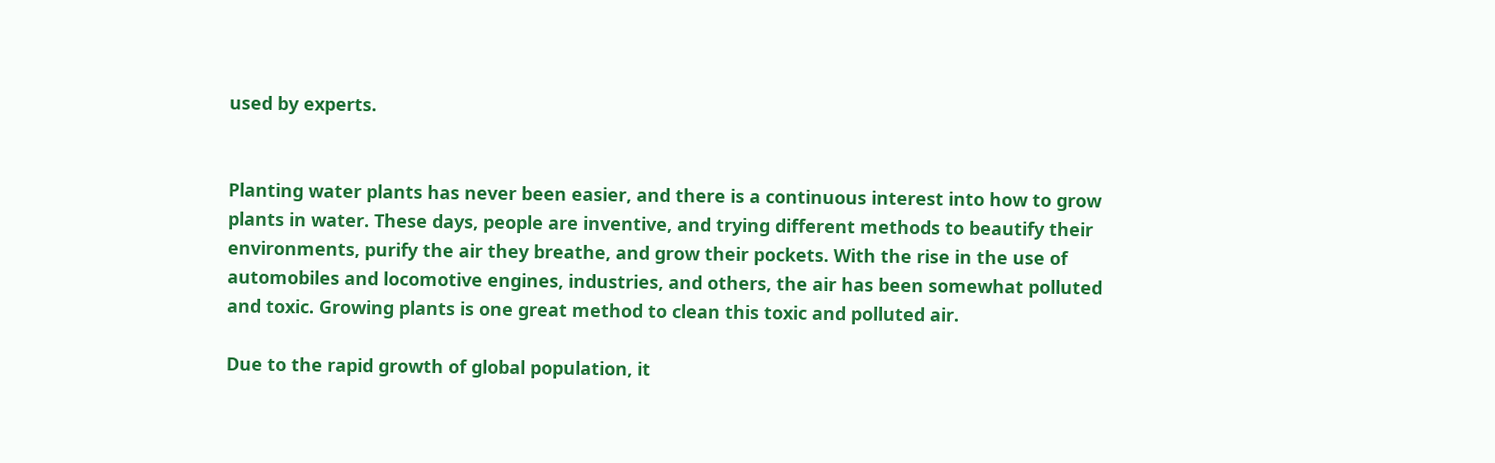used by experts.


Planting water plants has never been easier, and there is a continuous interest into how to grow plants in water. These days, people are inventive, and trying different methods to beautify their environments, purify the air they breathe, and grow their pockets. With the rise in the use of automobiles and locomotive engines, industries, and others, the air has been somewhat polluted and toxic. Growing plants is one great method to clean this toxic and polluted air.

Due to the rapid growth of global population, it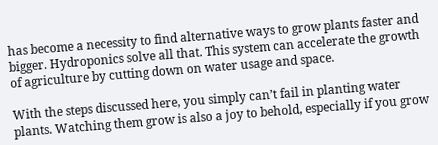has become a necessity to find alternative ways to grow plants faster and bigger. Hydroponics solve all that. This system can accelerate the growth of agriculture by cutting down on water usage and space.

With the steps discussed here, you simply can’t fail in planting water plants. Watching them grow is also a joy to behold, especially if you grow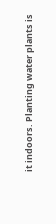it indoors. Planting water plants is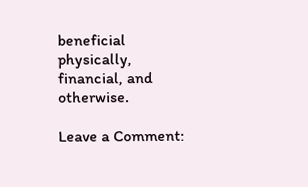beneficial physically, financial, and otherwise.

Leave a Comment: